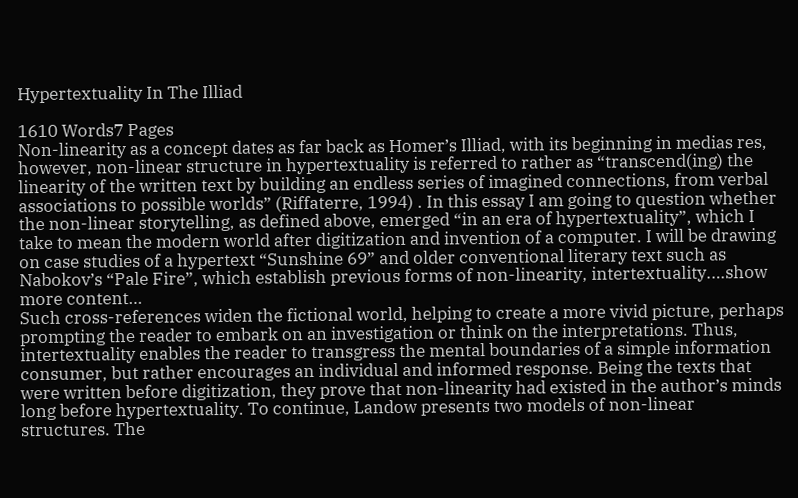Hypertextuality In The Illiad

1610 Words7 Pages
Non-linearity as a concept dates as far back as Homer’s Illiad, with its beginning in medias res, however, non-linear structure in hypertextuality is referred to rather as “transcend(ing) the linearity of the written text by building an endless series of imagined connections, from verbal associations to possible worlds” (Riffaterre, 1994) . In this essay I am going to question whether the non-linear storytelling, as defined above, emerged “in an era of hypertextuality”, which I take to mean the modern world after digitization and invention of a computer. I will be drawing on case studies of a hypertext “Sunshine 69” and older conventional literary text such as Nabokov’s “Pale Fire”, which establish previous forms of non-linearity, intertextuality.…show more content…
Such cross-references widen the fictional world, helping to create a more vivid picture, perhaps prompting the reader to embark on an investigation or think on the interpretations. Thus, intertextuality enables the reader to transgress the mental boundaries of a simple information consumer, but rather encourages an individual and informed response. Being the texts that were written before digitization, they prove that non-linearity had existed in the author’s minds long before hypertextuality. To continue, Landow presents two models of non-linear structures. The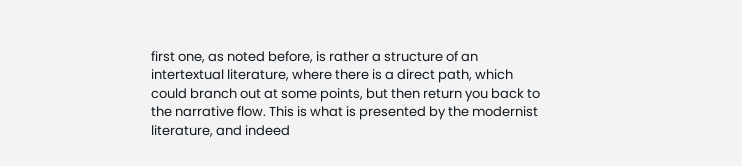first one, as noted before, is rather a structure of an intertextual literature, where there is a direct path, which could branch out at some points, but then return you back to the narrative flow. This is what is presented by the modernist literature, and indeed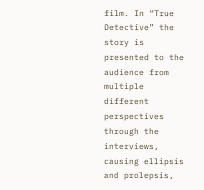film. In “True Detective” the story is presented to the audience from multiple different perspectives through the interviews, causing ellipsis and prolepsis,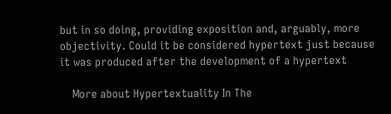but in so doing, providing exposition and, arguably, more objectivity. Could it be considered hypertext just because it was produced after the development of a hypertext

    More about Hypertextuality In The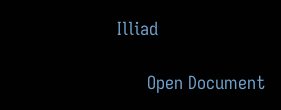Illiad

      Open Document